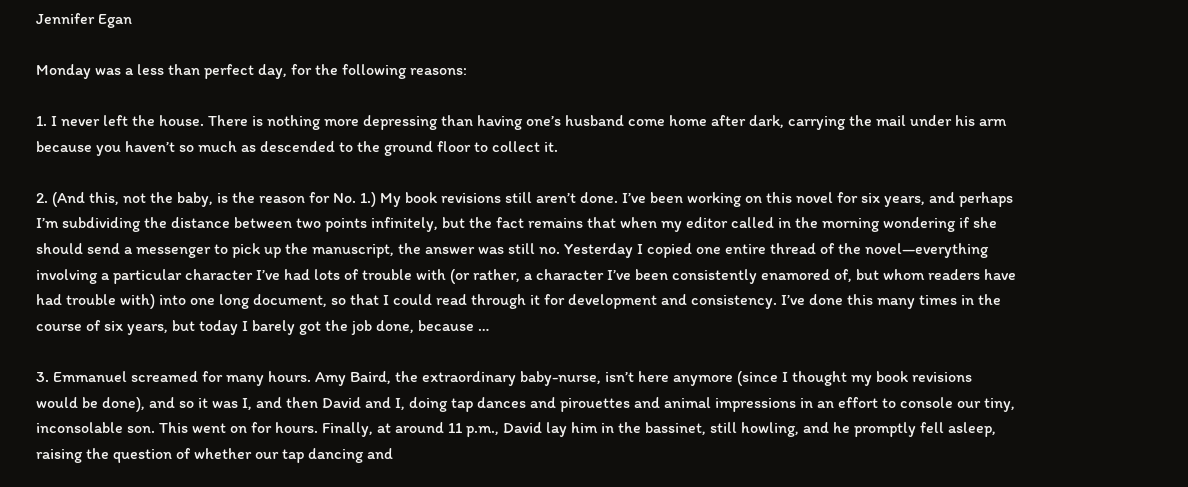Jennifer Egan

Monday was a less than perfect day, for the following reasons:

1. I never left the house. There is nothing more depressing than having one’s husband come home after dark, carrying the mail under his arm because you haven’t so much as descended to the ground floor to collect it.

2. (And this, not the baby, is the reason for No. 1.) My book revisions still aren’t done. I’ve been working on this novel for six years, and perhaps I’m subdividing the distance between two points infinitely, but the fact remains that when my editor called in the morning wondering if she should send a messenger to pick up the manuscript, the answer was still no. Yesterday I copied one entire thread of the novel—everything involving a particular character I’ve had lots of trouble with (or rather, a character I’ve been consistently enamored of, but whom readers have had trouble with) into one long document, so that I could read through it for development and consistency. I’ve done this many times in the course of six years, but today I barely got the job done, because …

3. Emmanuel screamed for many hours. Amy Baird, the extraordinary baby-nurse, isn’t here anymore (since I thought my book revisions would be done), and so it was I, and then David and I, doing tap dances and pirouettes and animal impressions in an effort to console our tiny, inconsolable son. This went on for hours. Finally, at around 11 p.m., David lay him in the bassinet, still howling, and he promptly fell asleep, raising the question of whether our tap dancing and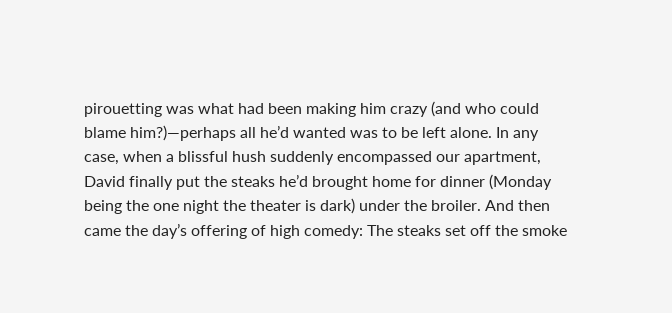pirouetting was what had been making him crazy (and who could blame him?)—perhaps all he’d wanted was to be left alone. In any case, when a blissful hush suddenly encompassed our apartment, David finally put the steaks he’d brought home for dinner (Monday being the one night the theater is dark) under the broiler. And then came the day’s offering of high comedy: The steaks set off the smoke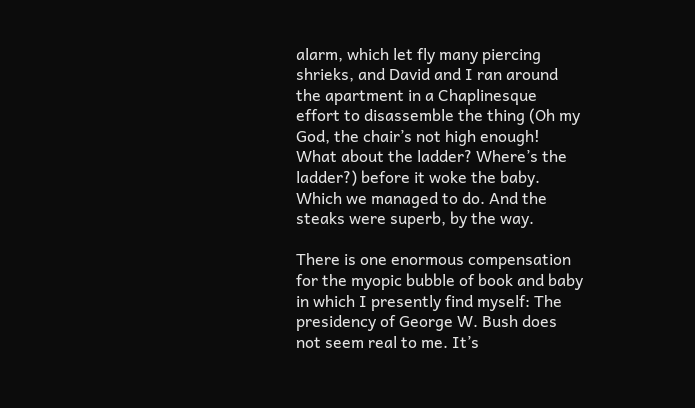alarm, which let fly many piercing shrieks, and David and I ran around the apartment in a Chaplinesque effort to disassemble the thing (Oh my God, the chair’s not high enough! What about the ladder? Where’s the ladder?) before it woke the baby. Which we managed to do. And the steaks were superb, by the way.

There is one enormous compensation for the myopic bubble of book and baby in which I presently find myself: The presidency of George W. Bush does not seem real to me. It’s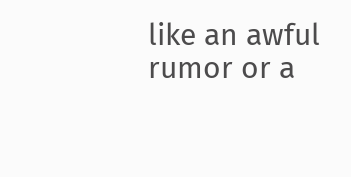like an awful rumor or a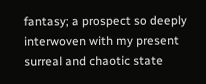fantasy; a prospect so deeply interwoven with my present surreal and chaotic state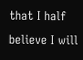that I half believe I will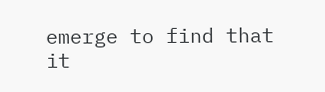emerge to find that it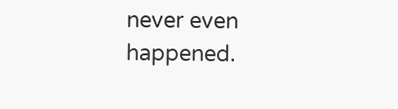never even happened.